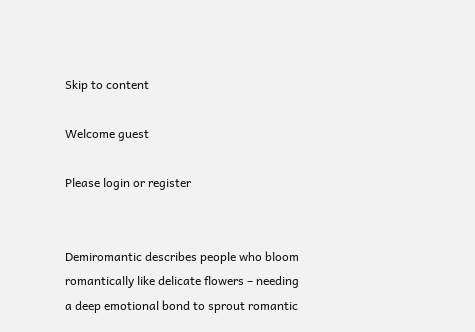Skip to content

Welcome guest

Please login or register


Demiromantic describes people who bloom romantically like delicate flowers – needing a deep emotional bond to sprout romantic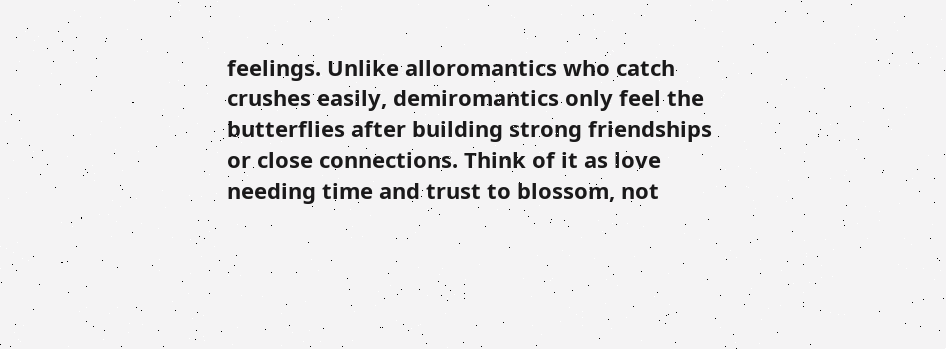feelings. Unlike alloromantics who catch crushes easily, demiromantics only feel the butterflies after building strong friendships or close connections. Think of it as love needing time and trust to blossom, not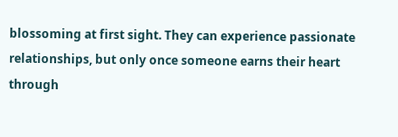blossoming at first sight. They can experience passionate relationships, but only once someone earns their heart through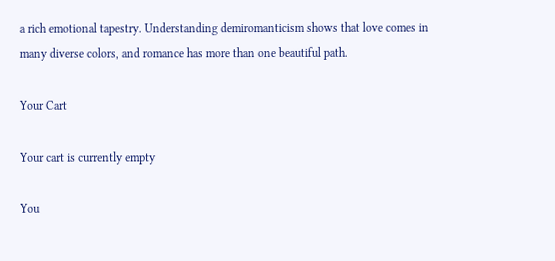a rich emotional tapestry. Understanding demiromanticism shows that love comes in many diverse colors, and romance has more than one beautiful path.

Your Cart

Your cart is currently empty

You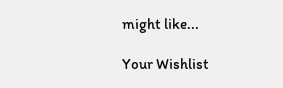might like...

Your Wishlist